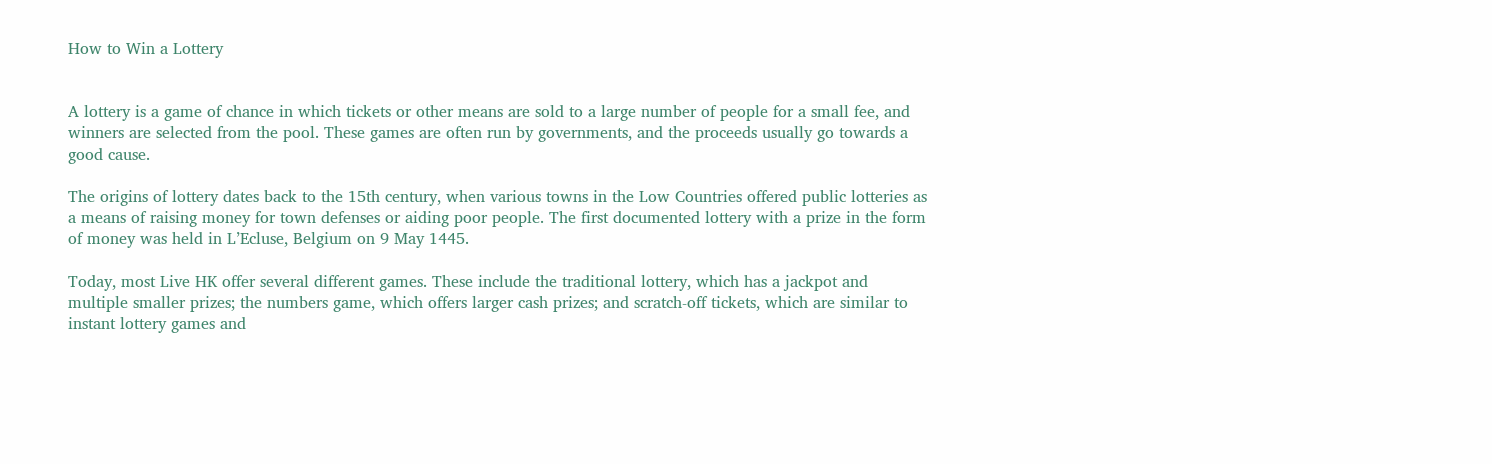How to Win a Lottery


A lottery is a game of chance in which tickets or other means are sold to a large number of people for a small fee, and winners are selected from the pool. These games are often run by governments, and the proceeds usually go towards a good cause.

The origins of lottery dates back to the 15th century, when various towns in the Low Countries offered public lotteries as a means of raising money for town defenses or aiding poor people. The first documented lottery with a prize in the form of money was held in L’Ecluse, Belgium on 9 May 1445.

Today, most Live HK offer several different games. These include the traditional lottery, which has a jackpot and multiple smaller prizes; the numbers game, which offers larger cash prizes; and scratch-off tickets, which are similar to instant lottery games and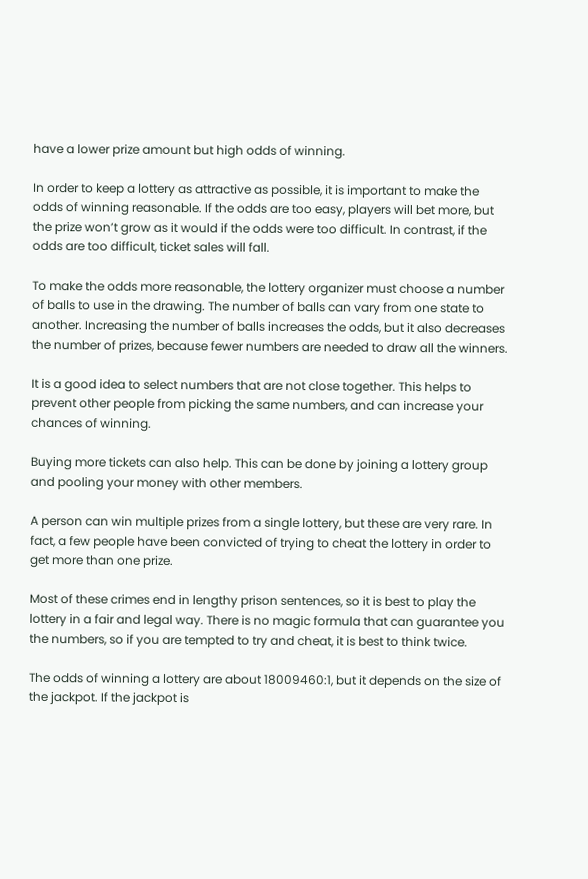have a lower prize amount but high odds of winning.

In order to keep a lottery as attractive as possible, it is important to make the odds of winning reasonable. If the odds are too easy, players will bet more, but the prize won’t grow as it would if the odds were too difficult. In contrast, if the odds are too difficult, ticket sales will fall.

To make the odds more reasonable, the lottery organizer must choose a number of balls to use in the drawing. The number of balls can vary from one state to another. Increasing the number of balls increases the odds, but it also decreases the number of prizes, because fewer numbers are needed to draw all the winners.

It is a good idea to select numbers that are not close together. This helps to prevent other people from picking the same numbers, and can increase your chances of winning.

Buying more tickets can also help. This can be done by joining a lottery group and pooling your money with other members.

A person can win multiple prizes from a single lottery, but these are very rare. In fact, a few people have been convicted of trying to cheat the lottery in order to get more than one prize.

Most of these crimes end in lengthy prison sentences, so it is best to play the lottery in a fair and legal way. There is no magic formula that can guarantee you the numbers, so if you are tempted to try and cheat, it is best to think twice.

The odds of winning a lottery are about 18009460:1, but it depends on the size of the jackpot. If the jackpot is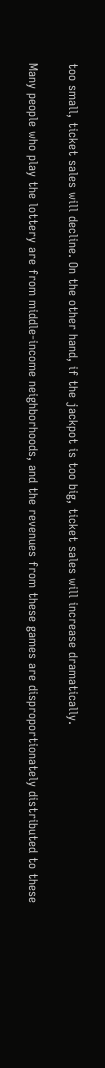too small, ticket sales will decline. On the other hand, if the jackpot is too big, ticket sales will increase dramatically.

Many people who play the lottery are from middle-income neighborhoods, and the revenues from these games are disproportionately distributed to these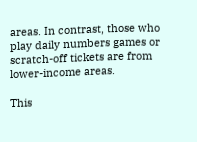areas. In contrast, those who play daily numbers games or scratch-off tickets are from lower-income areas.

This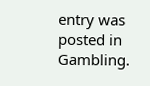entry was posted in Gambling.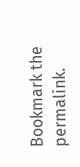Bookmark the permalink.